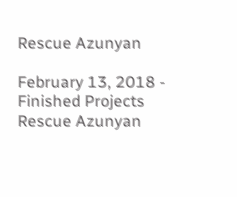Rescue Azunyan

February 13, 2018 - Finished Projects
Rescue Azunyan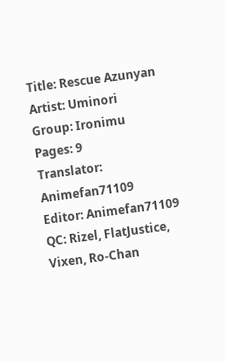Title: Rescue Azunyan
Artist: Uminori
Group: Ironimu
Pages: 9
Translator: Animefan71109
Editor: Animefan71109
QC: Rizel, FlatJustice, Vixen, Ro-Chan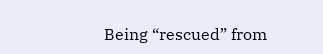Being “rescued” from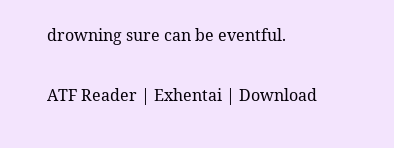drowning sure can be eventful.

ATF Reader | Exhentai | Download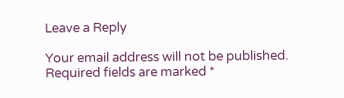Leave a Reply

Your email address will not be published. Required fields are marked *